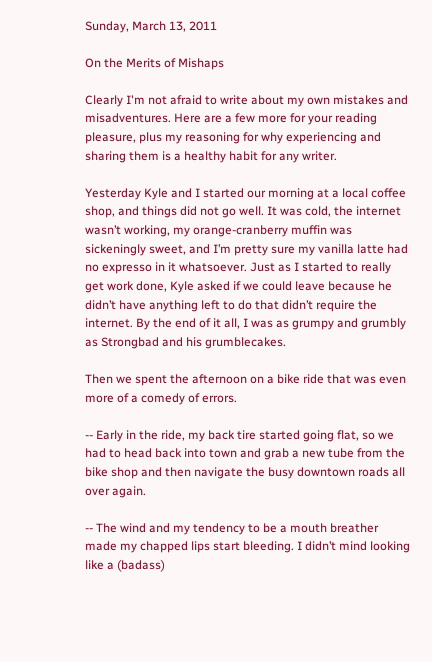Sunday, March 13, 2011

On the Merits of Mishaps

Clearly I'm not afraid to write about my own mistakes and misadventures. Here are a few more for your reading pleasure, plus my reasoning for why experiencing and sharing them is a healthy habit for any writer.

Yesterday Kyle and I started our morning at a local coffee shop, and things did not go well. It was cold, the internet wasn’t working, my orange-cranberry muffin was sickeningly sweet, and I’m pretty sure my vanilla latte had no expresso in it whatsoever. Just as I started to really get work done, Kyle asked if we could leave because he didn’t have anything left to do that didn’t require the internet. By the end of it all, I was as grumpy and grumbly as Strongbad and his grumblecakes.

Then we spent the afternoon on a bike ride that was even more of a comedy of errors.

-- Early in the ride, my back tire started going flat, so we had to head back into town and grab a new tube from the bike shop and then navigate the busy downtown roads all over again.

-- The wind and my tendency to be a mouth breather made my chapped lips start bleeding. I didn’t mind looking like a (badass)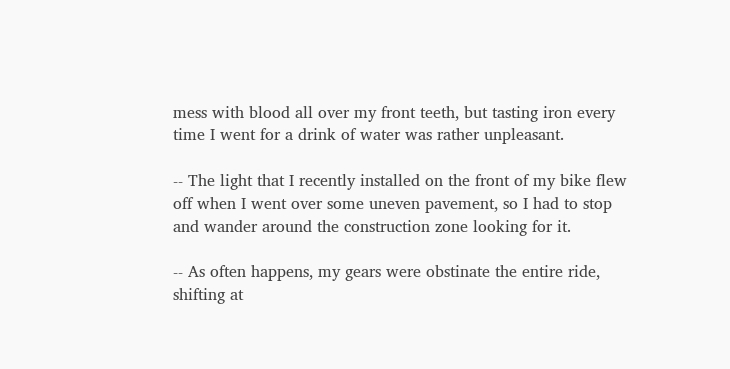mess with blood all over my front teeth, but tasting iron every time I went for a drink of water was rather unpleasant.

-- The light that I recently installed on the front of my bike flew off when I went over some uneven pavement, so I had to stop and wander around the construction zone looking for it.

-- As often happens, my gears were obstinate the entire ride, shifting at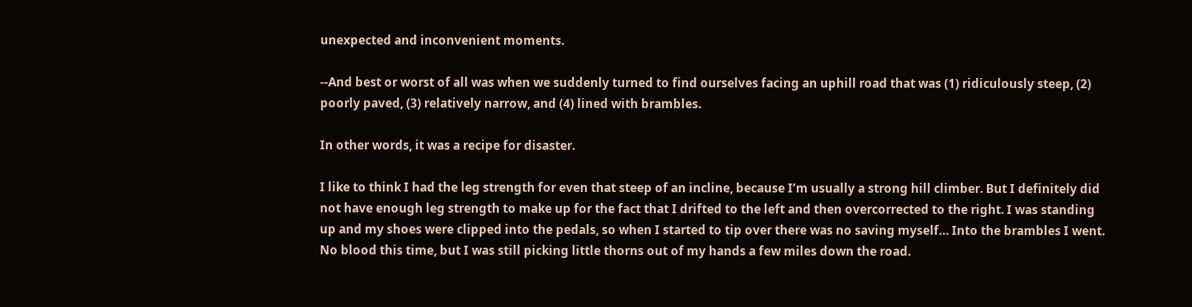unexpected and inconvenient moments.

--And best or worst of all was when we suddenly turned to find ourselves facing an uphill road that was (1) ridiculously steep, (2) poorly paved, (3) relatively narrow, and (4) lined with brambles.

In other words, it was a recipe for disaster.

I like to think I had the leg strength for even that steep of an incline, because I’m usually a strong hill climber. But I definitely did not have enough leg strength to make up for the fact that I drifted to the left and then overcorrected to the right. I was standing up and my shoes were clipped into the pedals, so when I started to tip over there was no saving myself… Into the brambles I went. No blood this time, but I was still picking little thorns out of my hands a few miles down the road.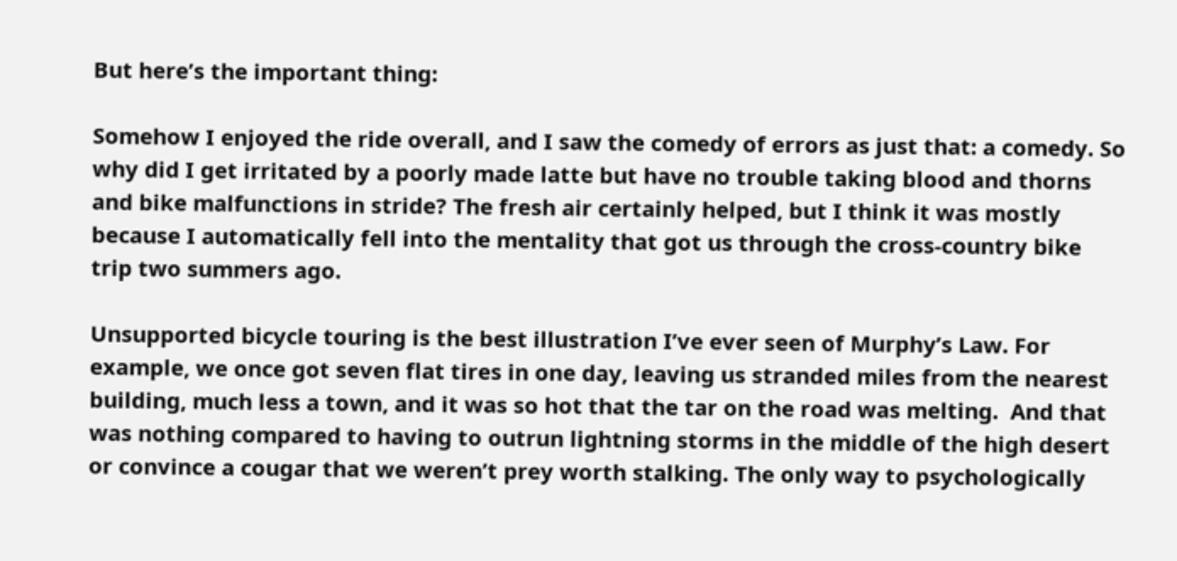But here’s the important thing:

Somehow I enjoyed the ride overall, and I saw the comedy of errors as just that: a comedy. So why did I get irritated by a poorly made latte but have no trouble taking blood and thorns and bike malfunctions in stride? The fresh air certainly helped, but I think it was mostly because I automatically fell into the mentality that got us through the cross-country bike trip two summers ago.

Unsupported bicycle touring is the best illustration I’ve ever seen of Murphy’s Law. For example, we once got seven flat tires in one day, leaving us stranded miles from the nearest building, much less a town, and it was so hot that the tar on the road was melting.  And that was nothing compared to having to outrun lightning storms in the middle of the high desert or convince a cougar that we weren’t prey worth stalking. The only way to psychologically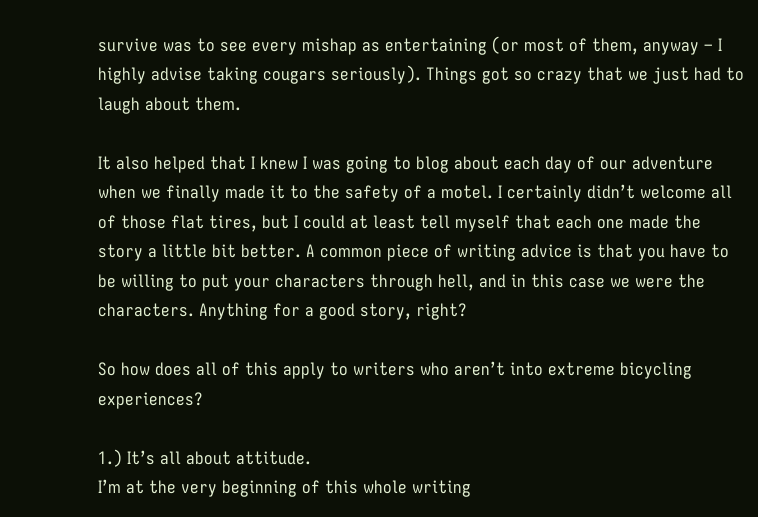survive was to see every mishap as entertaining (or most of them, anyway – I highly advise taking cougars seriously). Things got so crazy that we just had to laugh about them.

It also helped that I knew I was going to blog about each day of our adventure when we finally made it to the safety of a motel. I certainly didn’t welcome all of those flat tires, but I could at least tell myself that each one made the story a little bit better. A common piece of writing advice is that you have to be willing to put your characters through hell, and in this case we were the characters. Anything for a good story, right?

So how does all of this apply to writers who aren’t into extreme bicycling experiences?

1.) It’s all about attitude.
I’m at the very beginning of this whole writing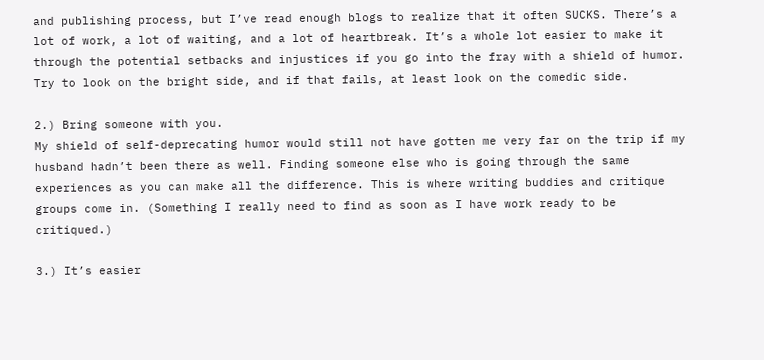and publishing process, but I’ve read enough blogs to realize that it often SUCKS. There’s a lot of work, a lot of waiting, and a lot of heartbreak. It’s a whole lot easier to make it through the potential setbacks and injustices if you go into the fray with a shield of humor. Try to look on the bright side, and if that fails, at least look on the comedic side.

2.) Bring someone with you.
My shield of self-deprecating humor would still not have gotten me very far on the trip if my husband hadn’t been there as well. Finding someone else who is going through the same experiences as you can make all the difference. This is where writing buddies and critique groups come in. (Something I really need to find as soon as I have work ready to be critiqued.)

3.) It’s easier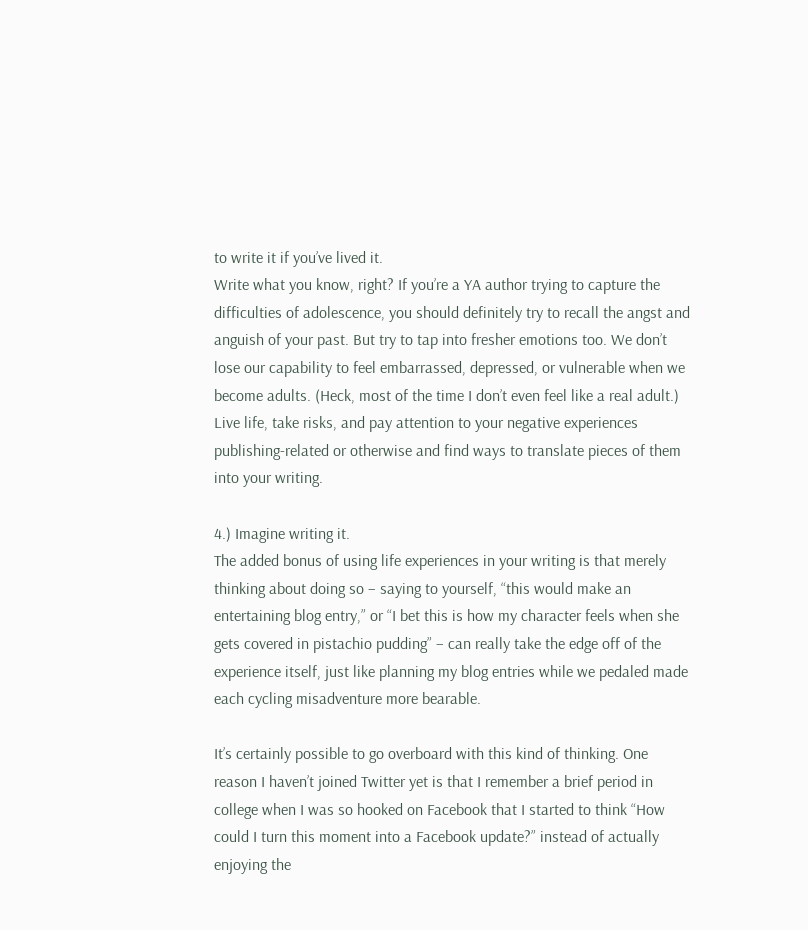to write it if you’ve lived it.
Write what you know, right? If you’re a YA author trying to capture the difficulties of adolescence, you should definitely try to recall the angst and anguish of your past. But try to tap into fresher emotions too. We don’t lose our capability to feel embarrassed, depressed, or vulnerable when we become adults. (Heck, most of the time I don’t even feel like a real adult.) Live life, take risks, and pay attention to your negative experiences publishing-related or otherwise and find ways to translate pieces of them into your writing.

4.) Imagine writing it.
The added bonus of using life experiences in your writing is that merely thinking about doing so – saying to yourself, “this would make an entertaining blog entry,” or “I bet this is how my character feels when she gets covered in pistachio pudding” – can really take the edge off of the experience itself, just like planning my blog entries while we pedaled made each cycling misadventure more bearable.

It’s certainly possible to go overboard with this kind of thinking. One reason I haven’t joined Twitter yet is that I remember a brief period in college when I was so hooked on Facebook that I started to think “How could I turn this moment into a Facebook update?” instead of actually enjoying the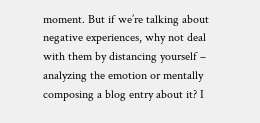moment. But if we’re talking about negative experiences, why not deal with them by distancing yourself – analyzing the emotion or mentally composing a blog entry about it? I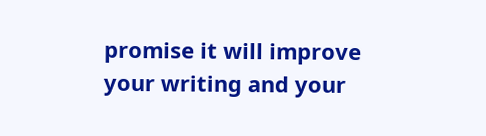promise it will improve your writing and your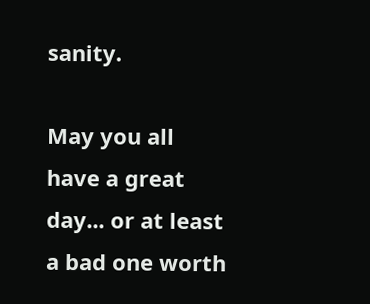sanity.

May you all have a great day... or at least a bad one worth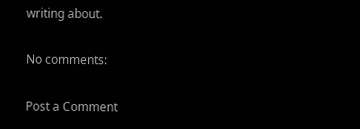writing about.

No comments:

Post a Comment